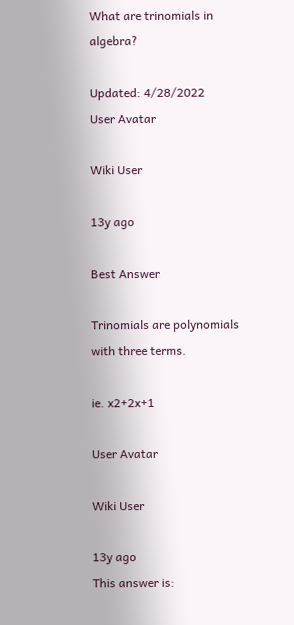What are trinomials in algebra?

Updated: 4/28/2022
User Avatar

Wiki User

13y ago

Best Answer

Trinomials are polynomials with three terms.

ie. x2+2x+1

User Avatar

Wiki User

13y ago
This answer is: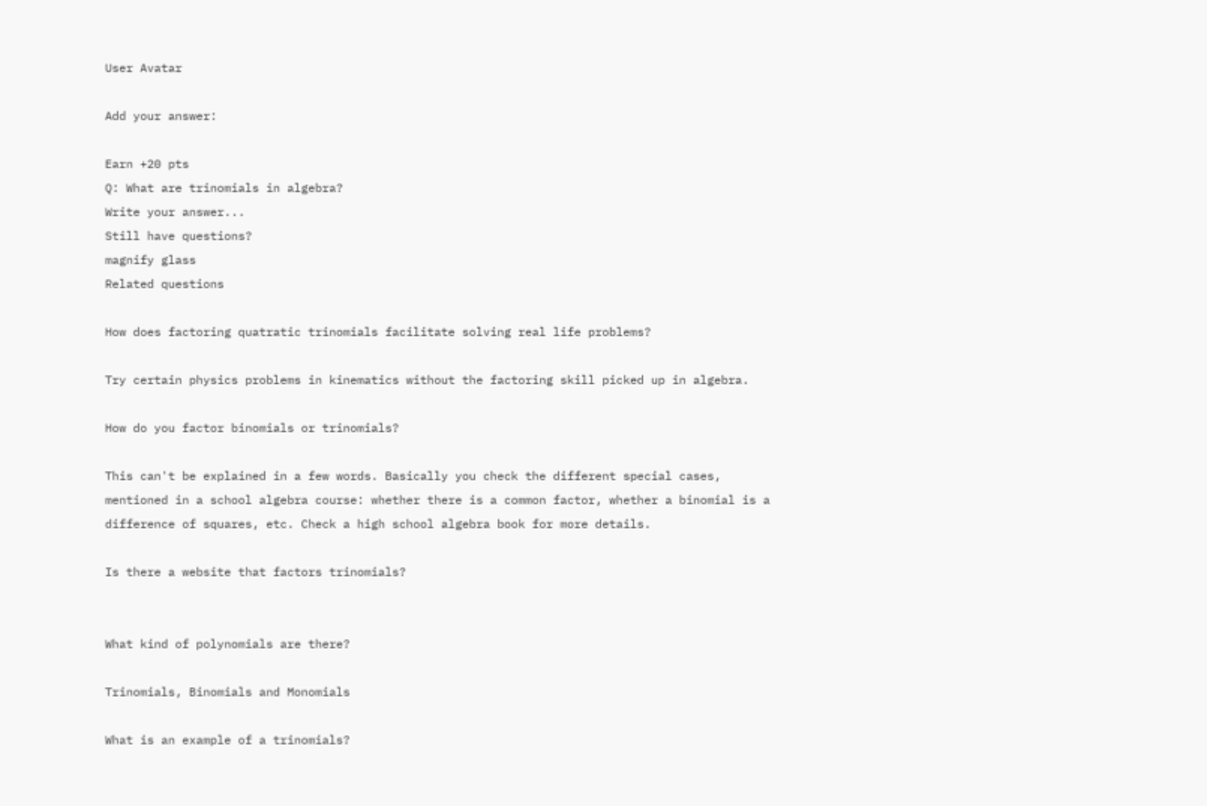User Avatar

Add your answer:

Earn +20 pts
Q: What are trinomials in algebra?
Write your answer...
Still have questions?
magnify glass
Related questions

How does factoring quatratic trinomials facilitate solving real life problems?

Try certain physics problems in kinematics without the factoring skill picked up in algebra.

How do you factor binomials or trinomials?

This can't be explained in a few words. Basically you check the different special cases, mentioned in a school algebra course: whether there is a common factor, whether a binomial is a difference of squares, etc. Check a high school algebra book for more details.

Is there a website that factors trinomials?


What kind of polynomials are there?

Trinomials, Binomials and Monomials

What is an example of a trinomials?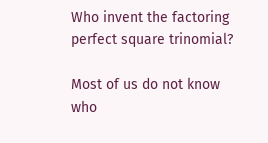Who invent the factoring perfect square trinomial?

Most of us do not know who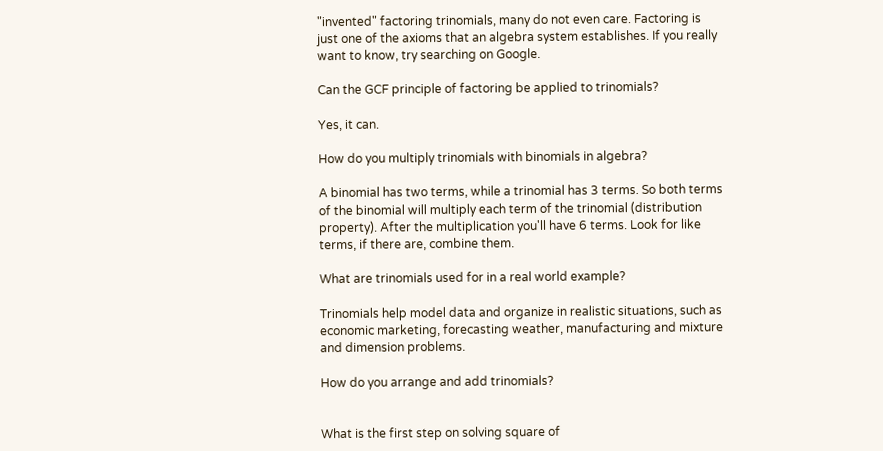"invented" factoring trinomials, many do not even care. Factoring is just one of the axioms that an algebra system establishes. If you really want to know, try searching on Google.

Can the GCF principle of factoring be applied to trinomials?

Yes, it can.

How do you multiply trinomials with binomials in algebra?

A binomial has two terms, while a trinomial has 3 terms. So both terms of the binomial will multiply each term of the trinomial (distribution property). After the multiplication you'll have 6 terms. Look for like terms, if there are, combine them.

What are trinomials used for in a real world example?

Trinomials help model data and organize in realistic situations, such as economic marketing, forecasting weather, manufacturing and mixture and dimension problems.

How do you arrange and add trinomials?


What is the first step on solving square of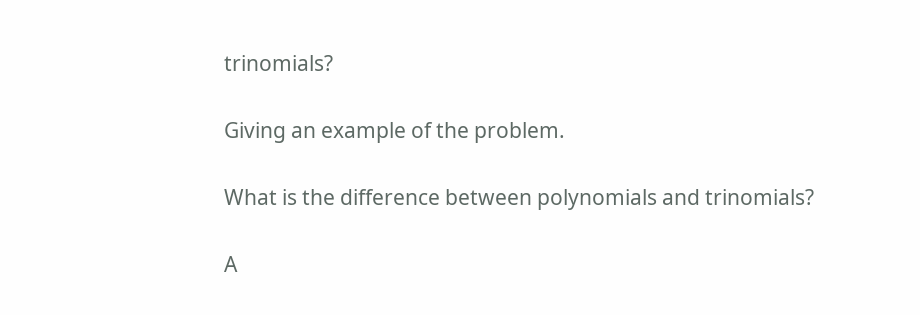trinomials?

Giving an example of the problem.

What is the difference between polynomials and trinomials?

A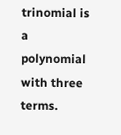trinomial is a polynomial with three terms.